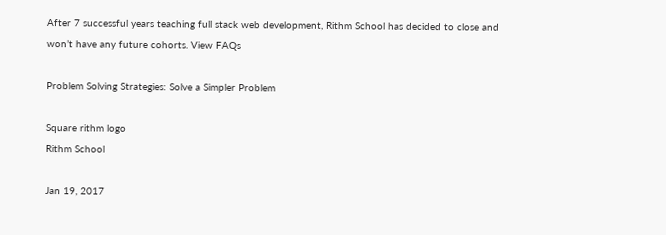After 7 successful years teaching full stack web development, Rithm School has decided to close and won’t have any future cohorts. View FAQs

Problem Solving Strategies: Solve a Simpler Problem

Square rithm logo
Rithm School

Jan 19, 2017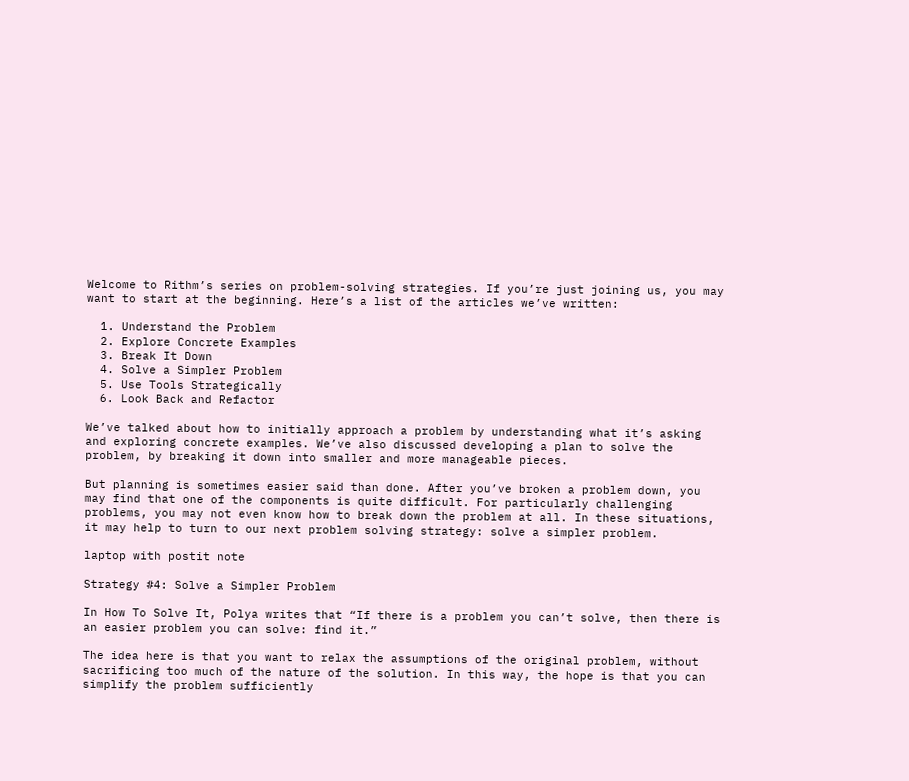Welcome to Rithm’s series on problem-solving strategies. If you’re just joining us, you may want to start at the beginning. Here’s a list of the articles we’ve written:

  1. Understand the Problem
  2. Explore Concrete Examples
  3. Break It Down
  4. Solve a Simpler Problem
  5. Use Tools Strategically
  6. Look Back and Refactor

We’ve talked about how to initially approach a problem by understanding what it’s asking and exploring concrete examples. We’ve also discussed developing a plan to solve the problem, by breaking it down into smaller and more manageable pieces.

But planning is sometimes easier said than done. After you’ve broken a problem down, you may find that one of the components is quite difficult. For particularly challenging problems, you may not even know how to break down the problem at all. In these situations, it may help to turn to our next problem solving strategy: solve a simpler problem.

laptop with postit note

Strategy #4: Solve a Simpler Problem

In How To Solve It, Polya writes that “If there is a problem you can’t solve, then there is an easier problem you can solve: find it.”

The idea here is that you want to relax the assumptions of the original problem, without sacrificing too much of the nature of the solution. In this way, the hope is that you can simplify the problem sufficiently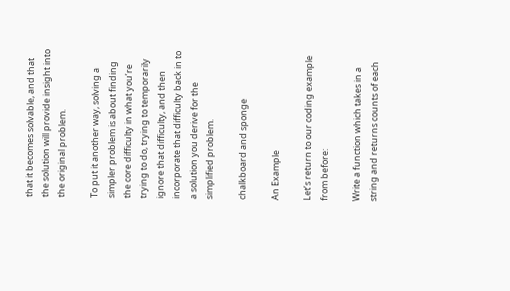that it becomes solvable, and that the solution will provide insight into the original problem.

To put it another way, solving a simpler problem is about finding the core difficulty in what you’re trying to do, trying to temporarily ignore that difficulty, and then incorporate that difficulty back in to a solution you derive for the simplified problem.

chalkboard and sponge

An Example

Let’s return to our coding example from before:

Write a function which takes in a string and returns counts of each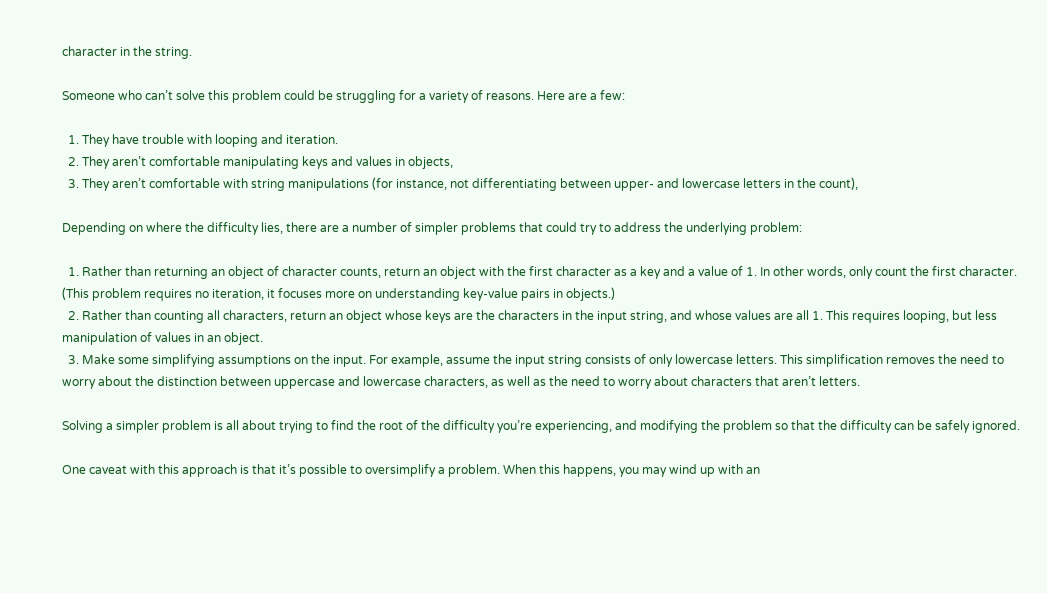character in the string.

Someone who can’t solve this problem could be struggling for a variety of reasons. Here are a few:

  1. They have trouble with looping and iteration.
  2. They aren’t comfortable manipulating keys and values in objects,
  3. They aren’t comfortable with string manipulations (for instance, not differentiating between upper- and lowercase letters in the count),

Depending on where the difficulty lies, there are a number of simpler problems that could try to address the underlying problem:

  1. Rather than returning an object of character counts, return an object with the first character as a key and a value of 1. In other words, only count the first character. (This problem requires no iteration, it focuses more on understanding key-value pairs in objects.)
  2. Rather than counting all characters, return an object whose keys are the characters in the input string, and whose values are all 1. This requires looping, but less manipulation of values in an object.
  3. Make some simplifying assumptions on the input. For example, assume the input string consists of only lowercase letters. This simplification removes the need to worry about the distinction between uppercase and lowercase characters, as well as the need to worry about characters that aren’t letters.

Solving a simpler problem is all about trying to find the root of the difficulty you’re experiencing, and modifying the problem so that the difficulty can be safely ignored.

One caveat with this approach is that it’s possible to oversimplify a problem. When this happens, you may wind up with an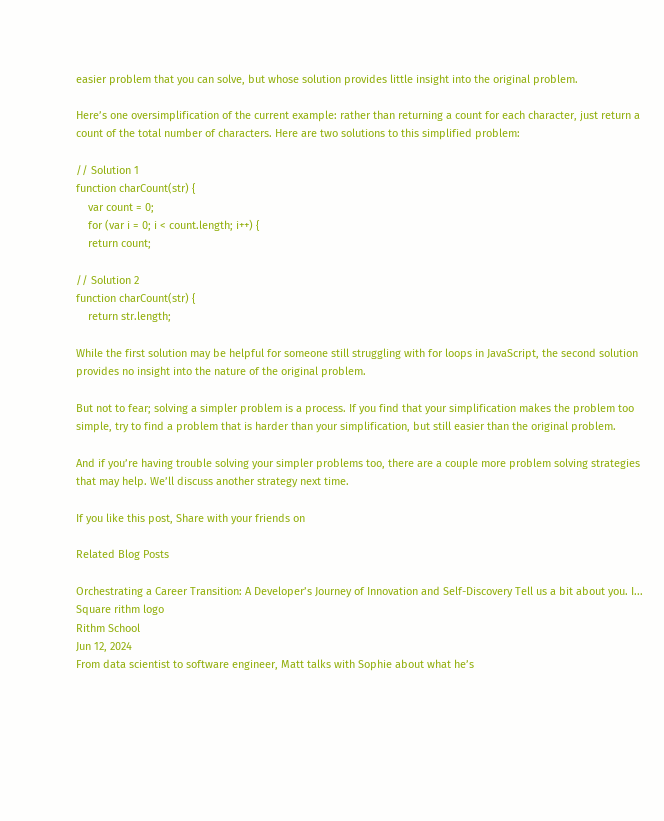easier problem that you can solve, but whose solution provides little insight into the original problem.

Here’s one oversimplification of the current example: rather than returning a count for each character, just return a count of the total number of characters. Here are two solutions to this simplified problem:

// Solution 1
function charCount(str) {
    var count = 0;
    for (var i = 0; i < count.length; i++) {
    return count;

// Solution 2
function charCount(str) {
    return str.length;

While the first solution may be helpful for someone still struggling with for loops in JavaScript, the second solution provides no insight into the nature of the original problem.

But not to fear; solving a simpler problem is a process. If you find that your simplification makes the problem too simple, try to find a problem that is harder than your simplification, but still easier than the original problem.

And if you’re having trouble solving your simpler problems too, there are a couple more problem solving strategies that may help. We’ll discuss another strategy next time.

If you like this post, Share with your friends on

Related Blog Posts

Orchestrating a Career Transition: A Developer’s Journey of Innovation and Self-Discovery Tell us a bit about you. I...
Square rithm logo
Rithm School
Jun 12, 2024
From data scientist to software engineer, Matt talks with Sophie about what he’s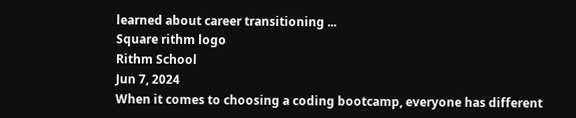learned about career transitioning ...
Square rithm logo
Rithm School
Jun 7, 2024
When it comes to choosing a coding bootcamp, everyone has different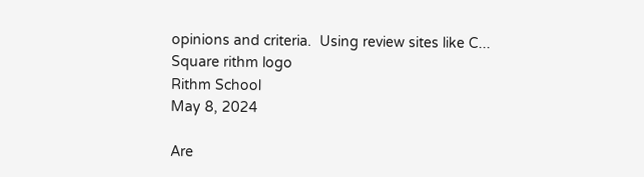opinions and criteria.  Using review sites like C...
Square rithm logo
Rithm School
May 8, 2024

Are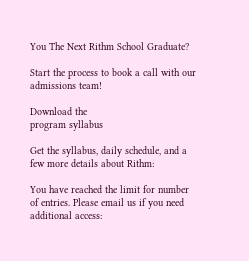You The Next Rithm School Graduate?

Start the process to book a call with our admissions team!

Download the
program syllabus

Get the syllabus, daily schedule, and a few more details about Rithm:

You have reached the limit for number of entries. Please email us if you need additional access: